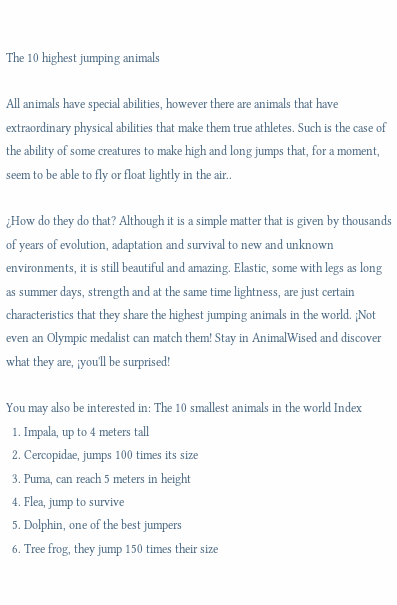The 10 highest jumping animals

All animals have special abilities, however there are animals that have extraordinary physical abilities that make them true athletes. Such is the case of the ability of some creatures to make high and long jumps that, for a moment, seem to be able to fly or float lightly in the air..

¿How do they do that? Although it is a simple matter that is given by thousands of years of evolution, adaptation and survival to new and unknown environments, it is still beautiful and amazing. Elastic, some with legs as long as summer days, strength and at the same time lightness, are just certain characteristics that they share the highest jumping animals in the world. ¡Not even an Olympic medalist can match them! Stay in AnimalWised and discover what they are, ¡you'll be surprised!

You may also be interested in: The 10 smallest animals in the world Index
  1. Impala, up to 4 meters tall
  2. Cercopidae, jumps 100 times its size
  3. Puma, can reach 5 meters in height
  4. Flea, jump to survive
  5. Dolphin, one of the best jumpers
  6. Tree frog, they jump 150 times their size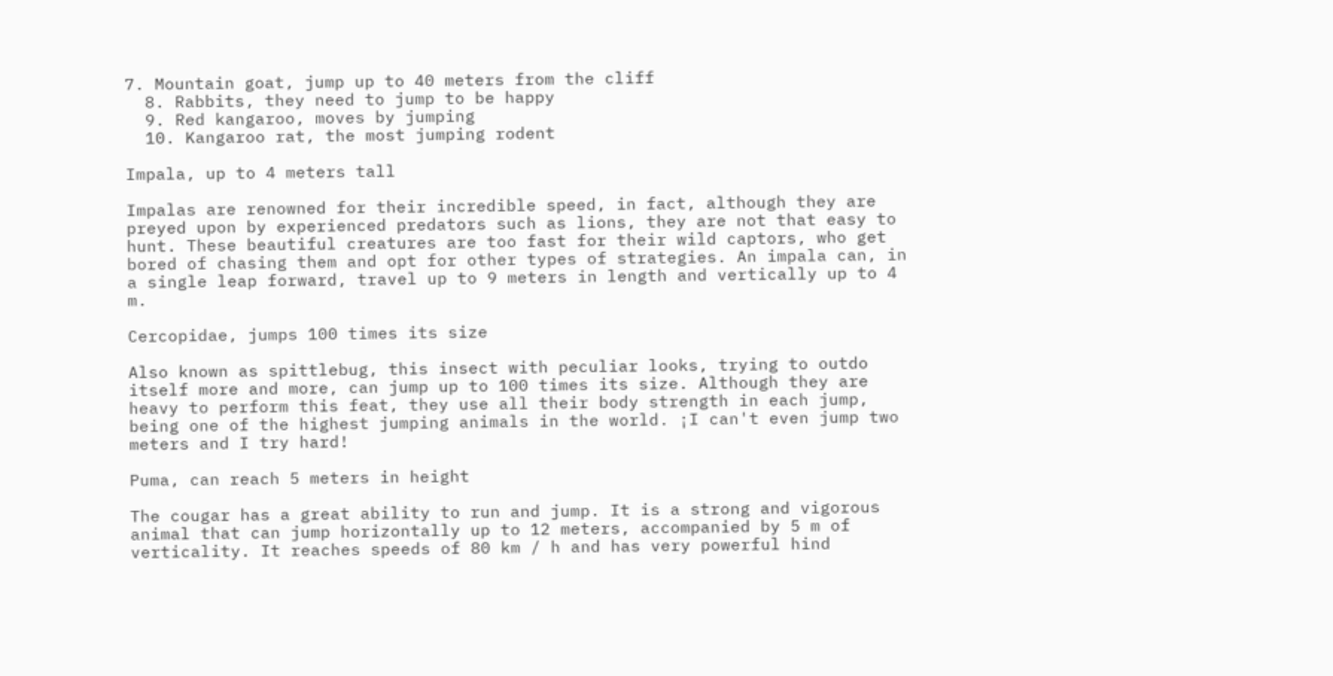7. Mountain goat, jump up to 40 meters from the cliff
  8. Rabbits, they need to jump to be happy
  9. Red kangaroo, moves by jumping
  10. Kangaroo rat, the most jumping rodent

Impala, up to 4 meters tall

Impalas are renowned for their incredible speed, in fact, although they are preyed upon by experienced predators such as lions, they are not that easy to hunt. These beautiful creatures are too fast for their wild captors, who get bored of chasing them and opt for other types of strategies. An impala can, in a single leap forward, travel up to 9 meters in length and vertically up to 4 m.

Cercopidae, jumps 100 times its size

Also known as spittlebug, this insect with peculiar looks, trying to outdo itself more and more, can jump up to 100 times its size. Although they are heavy to perform this feat, they use all their body strength in each jump, being one of the highest jumping animals in the world. ¡I can't even jump two meters and I try hard!

Puma, can reach 5 meters in height

The cougar has a great ability to run and jump. It is a strong and vigorous animal that can jump horizontally up to 12 meters, accompanied by 5 m of verticality. It reaches speeds of 80 km / h and has very powerful hind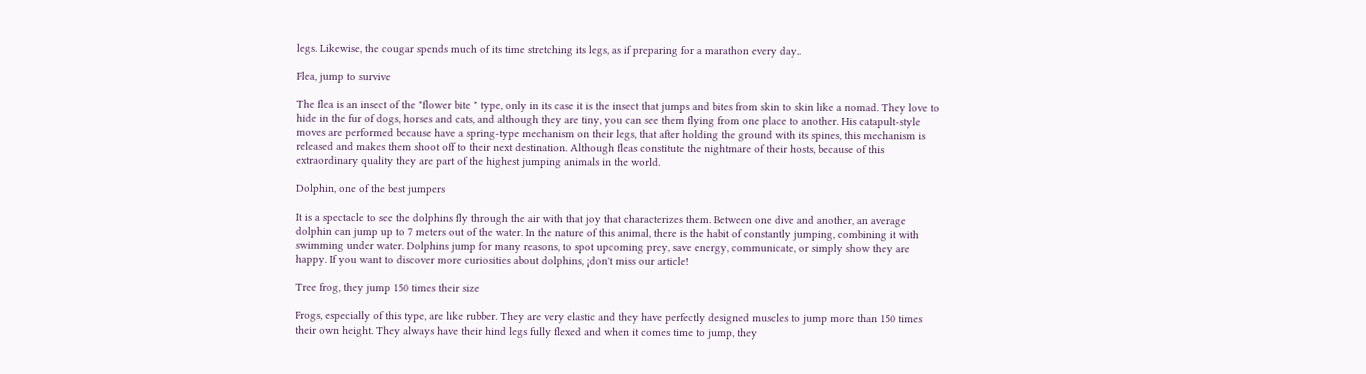legs. Likewise, the cougar spends much of its time stretching its legs, as if preparing for a marathon every day..

Flea, jump to survive

The flea is an insect of the "flower bite " type, only in its case it is the insect that jumps and bites from skin to skin like a nomad. They love to hide in the fur of dogs, horses and cats, and although they are tiny, you can see them flying from one place to another. His catapult-style moves are performed because have a spring-type mechanism on their legs, that after holding the ground with its spines, this mechanism is released and makes them shoot off to their next destination. Although fleas constitute the nightmare of their hosts, because of this extraordinary quality they are part of the highest jumping animals in the world.

Dolphin, one of the best jumpers

It is a spectacle to see the dolphins fly through the air with that joy that characterizes them. Between one dive and another, an average dolphin can jump up to 7 meters out of the water. In the nature of this animal, there is the habit of constantly jumping, combining it with swimming under water. Dolphins jump for many reasons, to spot upcoming prey, save energy, communicate, or simply show they are happy. If you want to discover more curiosities about dolphins, ¡don't miss our article!

Tree frog, they jump 150 times their size

Frogs, especially of this type, are like rubber. They are very elastic and they have perfectly designed muscles to jump more than 150 times their own height. They always have their hind legs fully flexed and when it comes time to jump, they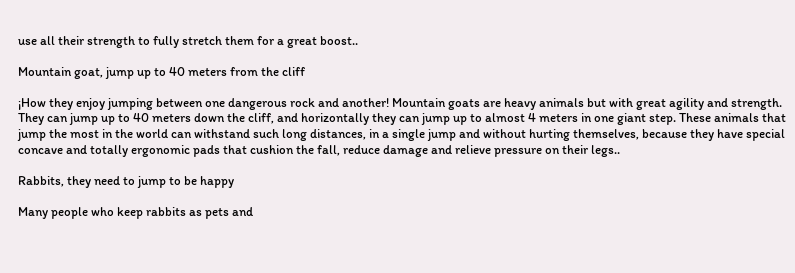use all their strength to fully stretch them for a great boost..

Mountain goat, jump up to 40 meters from the cliff

¡How they enjoy jumping between one dangerous rock and another! Mountain goats are heavy animals but with great agility and strength. They can jump up to 40 meters down the cliff, and horizontally they can jump up to almost 4 meters in one giant step. These animals that jump the most in the world can withstand such long distances, in a single jump and without hurting themselves, because they have special concave and totally ergonomic pads that cushion the fall, reduce damage and relieve pressure on their legs..

Rabbits, they need to jump to be happy

Many people who keep rabbits as pets and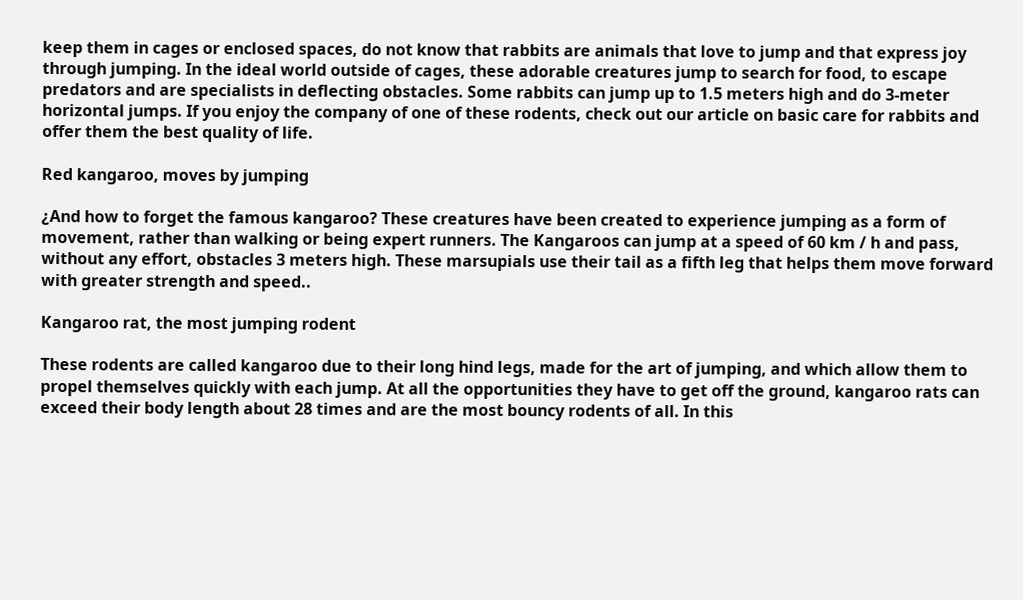keep them in cages or enclosed spaces, do not know that rabbits are animals that love to jump and that express joy through jumping. In the ideal world outside of cages, these adorable creatures jump to search for food, to escape predators and are specialists in deflecting obstacles. Some rabbits can jump up to 1.5 meters high and do 3-meter horizontal jumps. If you enjoy the company of one of these rodents, check out our article on basic care for rabbits and offer them the best quality of life.

Red kangaroo, moves by jumping

¿And how to forget the famous kangaroo? These creatures have been created to experience jumping as a form of movement, rather than walking or being expert runners. The Kangaroos can jump at a speed of 60 km / h and pass, without any effort, obstacles 3 meters high. These marsupials use their tail as a fifth leg that helps them move forward with greater strength and speed..

Kangaroo rat, the most jumping rodent

These rodents are called kangaroo due to their long hind legs, made for the art of jumping, and which allow them to propel themselves quickly with each jump. At all the opportunities they have to get off the ground, kangaroo rats can exceed their body length about 28 times and are the most bouncy rodents of all. In this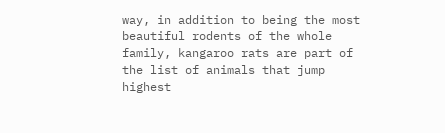way, in addition to being the most beautiful rodents of the whole family, kangaroo rats are part of the list of animals that jump highest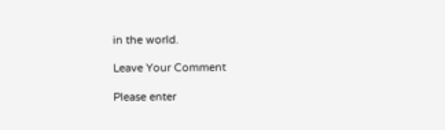in the world.

Leave Your Comment

Please enter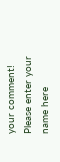your comment!
Please enter your name here